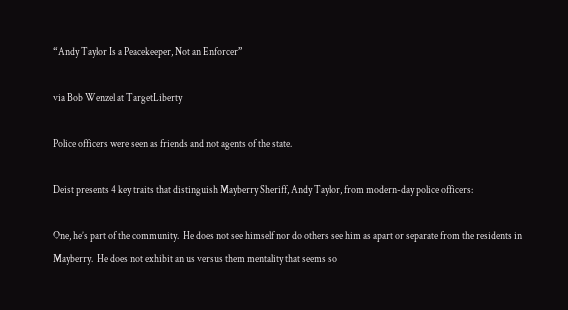“Andy Taylor Is a Peacekeeper, Not an Enforcer”

via Bob Wenzel at TargetLiberty

Police officers were seen as friends and not agents of the state.

Deist presents 4 key traits that distinguish Mayberry Sheriff, Andy Taylor, from modern-day police officers:

One, he’s part of the community.  He does not see himself nor do others see him as apart or separate from the residents in Mayberry.  He does not exhibit an us versus them mentality that seems so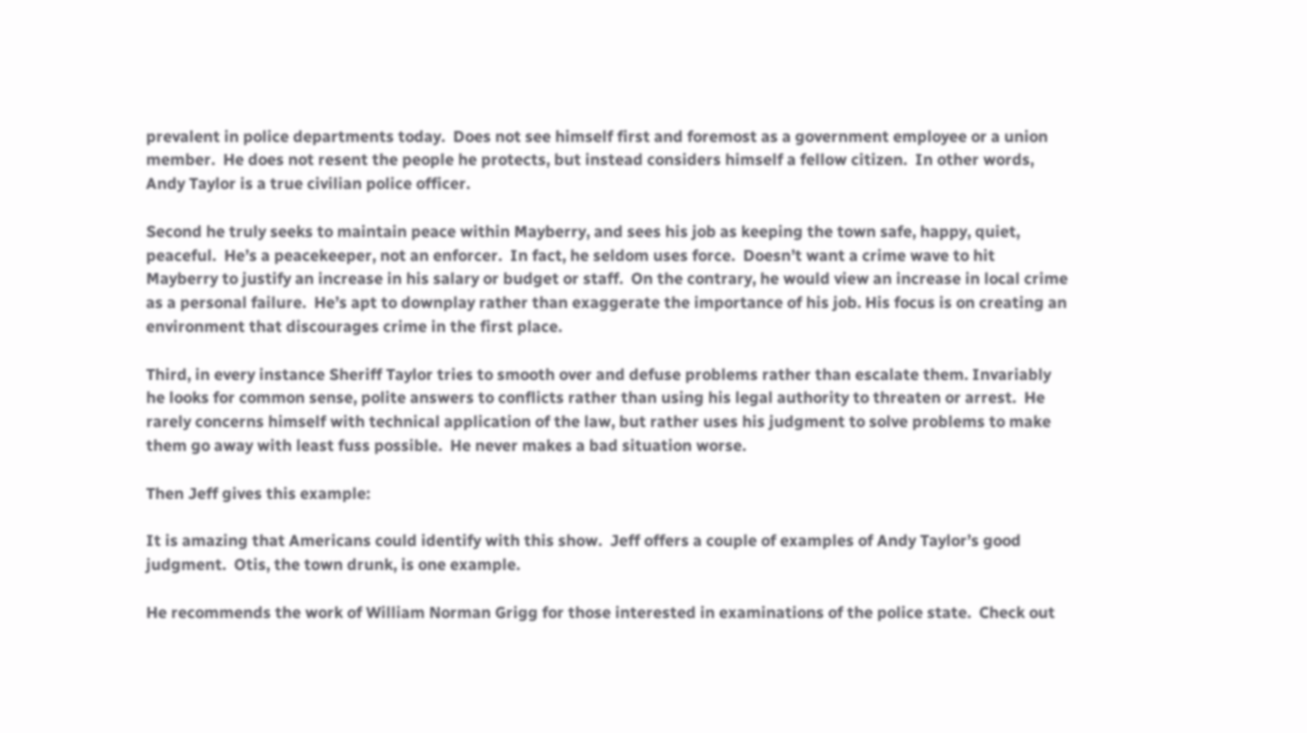prevalent in police departments today.  Does not see himself first and foremost as a government employee or a union member.  He does not resent the people he protects, but instead considers himself a fellow citizen.  In other words, Andy Taylor is a true civilian police officer.

Second he truly seeks to maintain peace within Mayberry, and sees his job as keeping the town safe, happy, quiet, peaceful.  He’s a peacekeeper, not an enforcer.  In fact, he seldom uses force.  Doesn’t want a crime wave to hit Mayberry to justify an increase in his salary or budget or staff.  On the contrary, he would view an increase in local crime as a personal failure.  He’s apt to downplay rather than exaggerate the importance of his job. His focus is on creating an environment that discourages crime in the first place.

Third, in every instance Sheriff Taylor tries to smooth over and defuse problems rather than escalate them. Invariably he looks for common sense, polite answers to conflicts rather than using his legal authority to threaten or arrest.  He rarely concerns himself with technical application of the law, but rather uses his judgment to solve problems to make them go away with least fuss possible.  He never makes a bad situation worse.

Then Jeff gives this example:

It is amazing that Americans could identify with this show.  Jeff offers a couple of examples of Andy Taylor’s good judgment.  Otis, the town drunk, is one example.

He recommends the work of William Norman Grigg for those interested in examinations of the police state.  Check out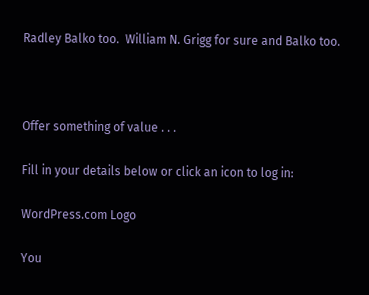Radley Balko too.  William N. Grigg for sure and Balko too.



Offer something of value . . .

Fill in your details below or click an icon to log in:

WordPress.com Logo

You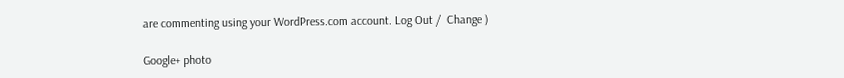are commenting using your WordPress.com account. Log Out /  Change )

Google+ photo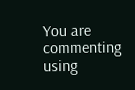You are commenting using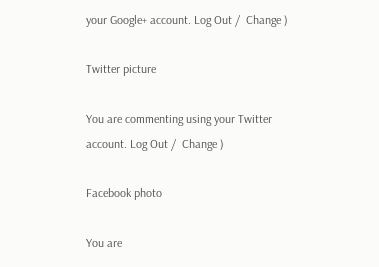your Google+ account. Log Out /  Change )

Twitter picture

You are commenting using your Twitter account. Log Out /  Change )

Facebook photo

You are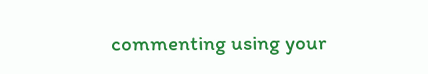commenting using your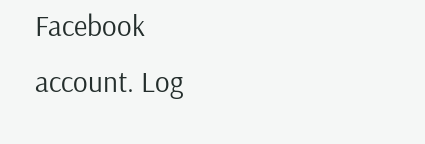Facebook account. Log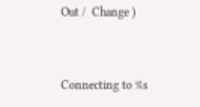Out /  Change )


Connecting to %s